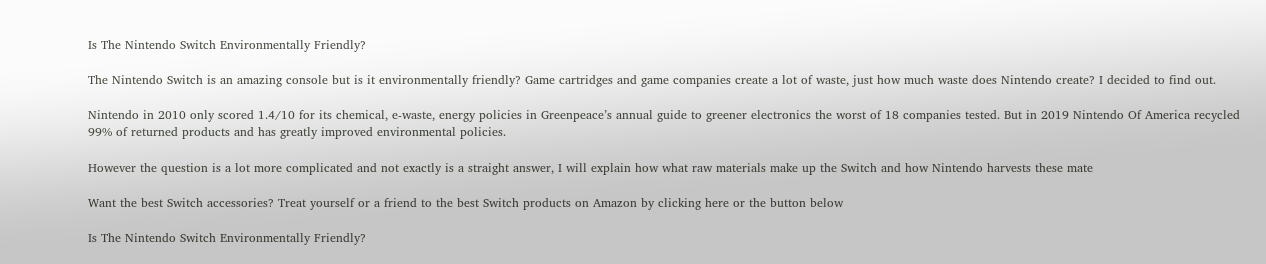Is The Nintendo Switch Environmentally Friendly?

The Nintendo Switch is an amazing console but is it environmentally friendly? Game cartridges and game companies create a lot of waste, just how much waste does Nintendo create? I decided to find out.

Nintendo in 2010 only scored 1.4/10 for its chemical, e-waste, energy policies in Greenpeace’s annual guide to greener electronics the worst of 18 companies tested. But in 2019 Nintendo Of America recycled 99% of returned products and has greatly improved environmental policies.

However the question is a lot more complicated and not exactly is a straight answer, I will explain how what raw materials make up the Switch and how Nintendo harvests these mate

Want the best Switch accessories? Treat yourself or a friend to the best Switch products on Amazon by clicking here or the button below

Is The Nintendo Switch Environmentally Friendly?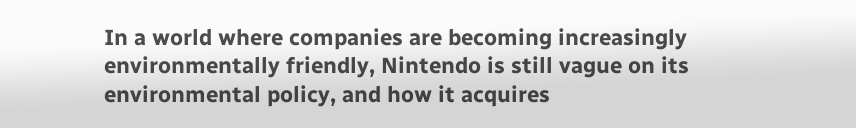In a world where companies are becoming increasingly environmentally friendly, Nintendo is still vague on its environmental policy, and how it acquires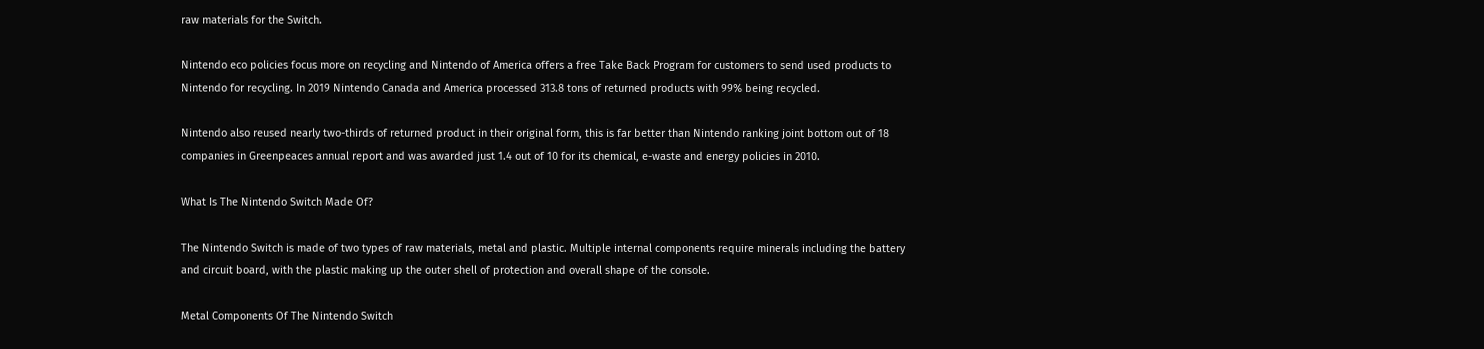raw materials for the Switch.

Nintendo eco policies focus more on recycling and Nintendo of America offers a free Take Back Program for customers to send used products to Nintendo for recycling. In 2019 Nintendo Canada and America processed 313.8 tons of returned products with 99% being recycled.

Nintendo also reused nearly two-thirds of returned product in their original form, this is far better than Nintendo ranking joint bottom out of 18 companies in Greenpeaces annual report and was awarded just 1.4 out of 10 for its chemical, e-waste and energy policies in 2010.

What Is The Nintendo Switch Made Of?

The Nintendo Switch is made of two types of raw materials, metal and plastic. Multiple internal components require minerals including the battery and circuit board, with the plastic making up the outer shell of protection and overall shape of the console.

Metal Components Of The Nintendo Switch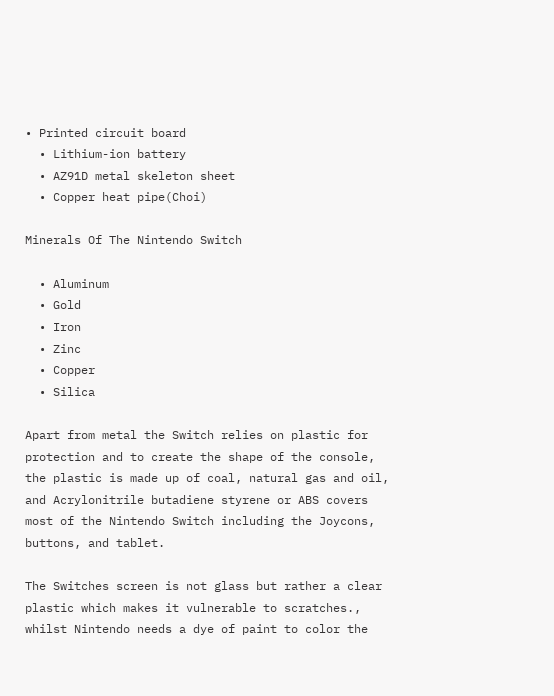• Printed circuit board
  • Lithium-ion battery
  • AZ91D metal skeleton sheet
  • Copper heat pipe(Choi)

Minerals Of The Nintendo Switch

  • Aluminum
  • Gold
  • Iron
  • Zinc
  • Copper
  • Silica

Apart from metal the Switch relies on plastic for protection and to create the shape of the console, the plastic is made up of coal, natural gas and oil, and Acrylonitrile butadiene styrene or ABS covers most of the Nintendo Switch including the Joycons, buttons, and tablet.

The Switches screen is not glass but rather a clear plastic which makes it vulnerable to scratches., whilst Nintendo needs a dye of paint to color the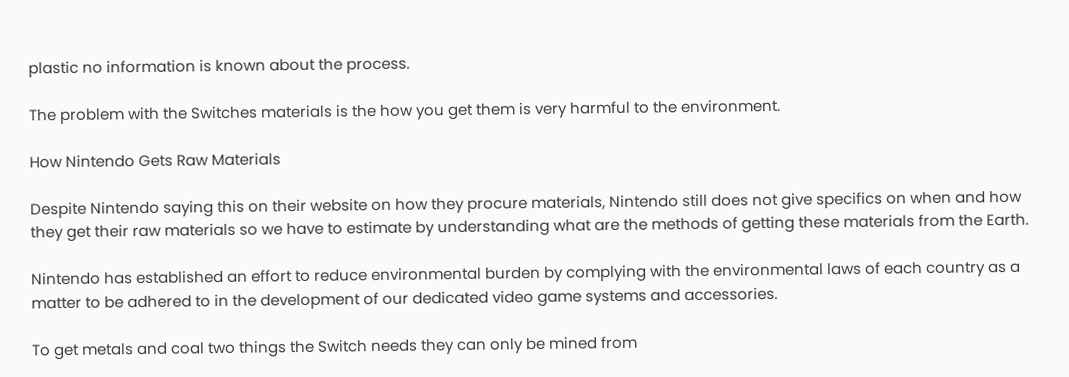plastic no information is known about the process.

The problem with the Switches materials is the how you get them is very harmful to the environment.

How Nintendo Gets Raw Materials

Despite Nintendo saying this on their website on how they procure materials, Nintendo still does not give specifics on when and how they get their raw materials so we have to estimate by understanding what are the methods of getting these materials from the Earth.

Nintendo has established an effort to reduce environmental burden by complying with the environmental laws of each country as a matter to be adhered to in the development of our dedicated video game systems and accessories.

To get metals and coal two things the Switch needs they can only be mined from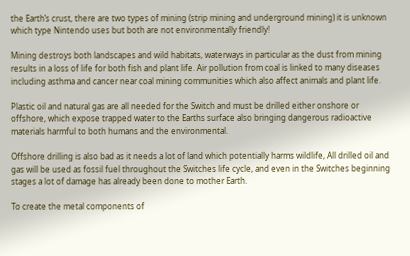the Earth’s crust, there are two types of mining (strip mining and underground mining) it is unknown which type Nintendo uses but both are not environmentally friendly!

Mining destroys both landscapes and wild habitats, waterways in particular as the dust from mining results in a loss of life for both fish and plant life. Air pollution from coal is linked to many diseases including asthma and cancer near coal mining communities which also affect animals and plant life.

Plastic oil and natural gas are all needed for the Switch and must be drilled either onshore or offshore, which expose trapped water to the Earths surface also bringing dangerous radioactive materials harmful to both humans and the environmental.

Offshore drilling is also bad as it needs a lot of land which potentially harms wildlife, All drilled oil and gas will be used as fossil fuel throughout the Switches life cycle, and even in the Switches beginning stages a lot of damage has already been done to mother Earth.

To create the metal components of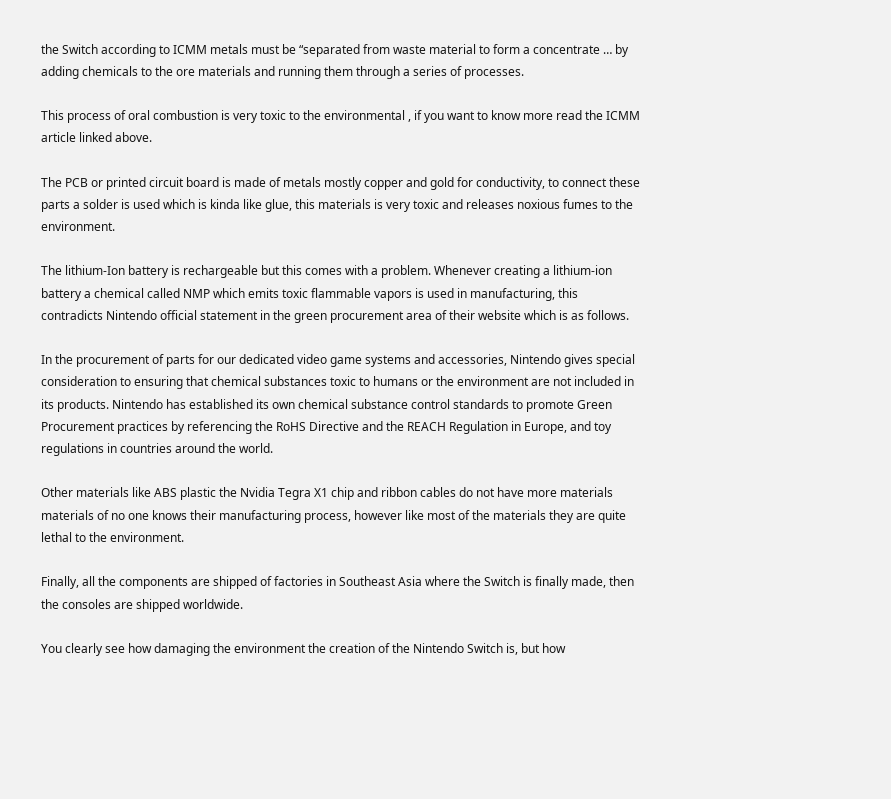the Switch according to ICMM metals must be “separated from waste material to form a concentrate … by adding chemicals to the ore materials and running them through a series of processes.

This process of oral combustion is very toxic to the environmental , if you want to know more read the ICMM article linked above.

The PCB or printed circuit board is made of metals mostly copper and gold for conductivity, to connect these parts a solder is used which is kinda like glue, this materials is very toxic and releases noxious fumes to the environment.

The lithium-Ion battery is rechargeable but this comes with a problem. Whenever creating a lithium-ion battery a chemical called NMP which emits toxic flammable vapors is used in manufacturing, this contradicts Nintendo official statement in the green procurement area of their website which is as follows.

In the procurement of parts for our dedicated video game systems and accessories, Nintendo gives special consideration to ensuring that chemical substances toxic to humans or the environment are not included in its products. Nintendo has established its own chemical substance control standards to promote Green Procurement practices by referencing the RoHS Directive and the REACH Regulation in Europe, and toy regulations in countries around the world.

Other materials like ABS plastic the Nvidia Tegra X1 chip and ribbon cables do not have more materials materials of no one knows their manufacturing process, however like most of the materials they are quite lethal to the environment.

Finally, all the components are shipped of factories in Southeast Asia where the Switch is finally made, then the consoles are shipped worldwide.

You clearly see how damaging the environment the creation of the Nintendo Switch is, but how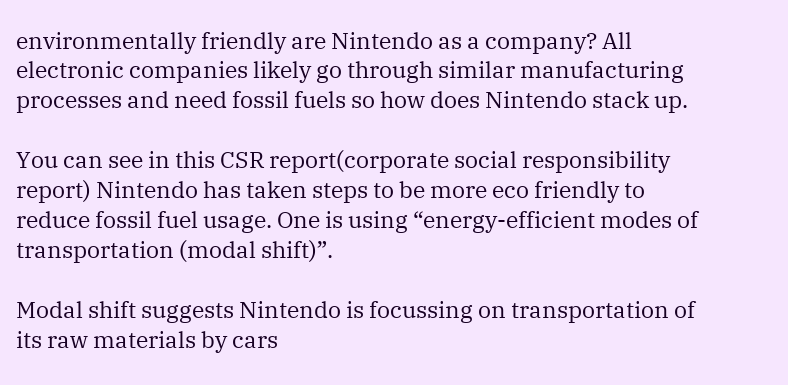environmentally friendly are Nintendo as a company? All electronic companies likely go through similar manufacturing processes and need fossil fuels so how does Nintendo stack up.

You can see in this CSR report(corporate social responsibility report) Nintendo has taken steps to be more eco friendly to reduce fossil fuel usage. One is using “energy-efficient modes of transportation (modal shift)”.

Modal shift suggests Nintendo is focussing on transportation of its raw materials by cars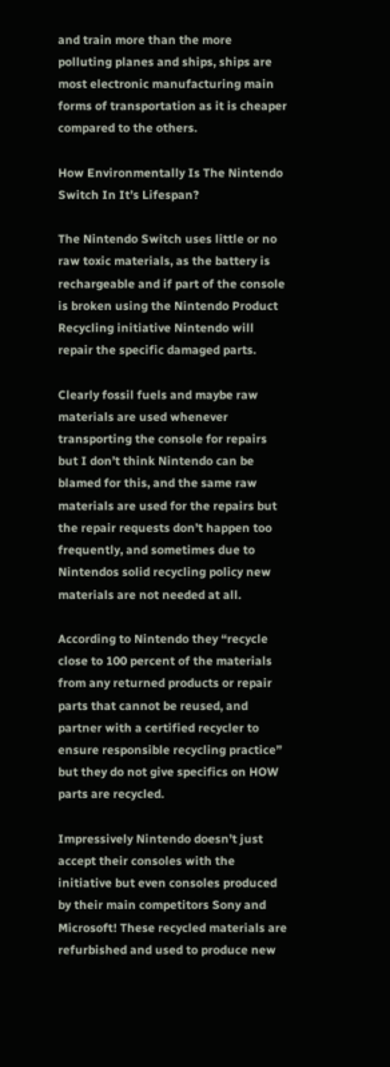and train more than the more polluting planes and ships, ships are most electronic manufacturing main forms of transportation as it is cheaper compared to the others.

How Environmentally Is The Nintendo Switch In It’s Lifespan?

The Nintendo Switch uses little or no raw toxic materials, as the battery is rechargeable and if part of the console is broken using the Nintendo Product Recycling initiative Nintendo will repair the specific damaged parts.

Clearly fossil fuels and maybe raw materials are used whenever transporting the console for repairs but I don’t think Nintendo can be blamed for this, and the same raw materials are used for the repairs but the repair requests don’t happen too frequently, and sometimes due to Nintendos solid recycling policy new materials are not needed at all.

According to Nintendo they “recycle close to 100 percent of the materials from any returned products or repair parts that cannot be reused, and partner with a certified recycler to ensure responsible recycling practice” but they do not give specifics on HOW parts are recycled.

Impressively Nintendo doesn’t just accept their consoles with the initiative but even consoles produced by their main competitors Sony and Microsoft! These recycled materials are refurbished and used to produce new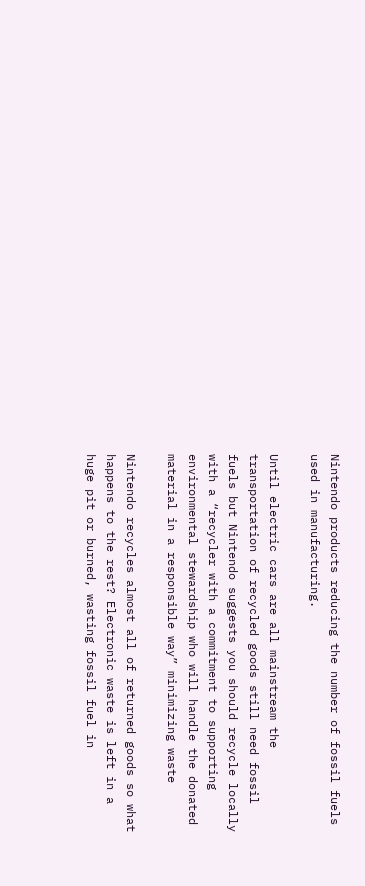Nintendo products reducing the number of fossil fuels used in manufacturing.

Until electric cars are all mainstream the transportation of recycled goods still need fossil fuels but Nintendo suggests you should recycle locally with a “recycler with a commitment to supporting environmental stewardship who will handle the donated material in a responsible way” minimizing waste

Nintendo recycles almost all of returned goods so what happens to the rest? Electronic waste is left in a huge pit or burned, wasting fossil fuel in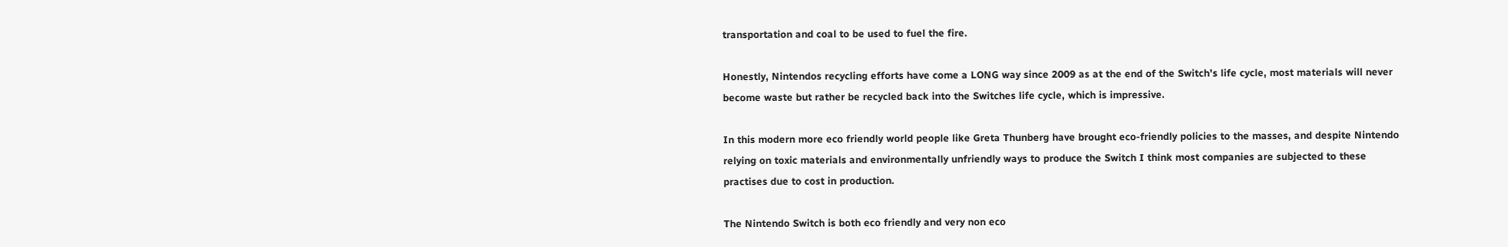transportation and coal to be used to fuel the fire.

Honestly, Nintendos recycling efforts have come a LONG way since 2009 as at the end of the Switch’s life cycle, most materials will never become waste but rather be recycled back into the Switches life cycle, which is impressive.

In this modern more eco friendly world people like Greta Thunberg have brought eco-friendly policies to the masses, and despite Nintendo relying on toxic materials and environmentally unfriendly ways to produce the Switch I think most companies are subjected to these practises due to cost in production.

The Nintendo Switch is both eco friendly and very non eco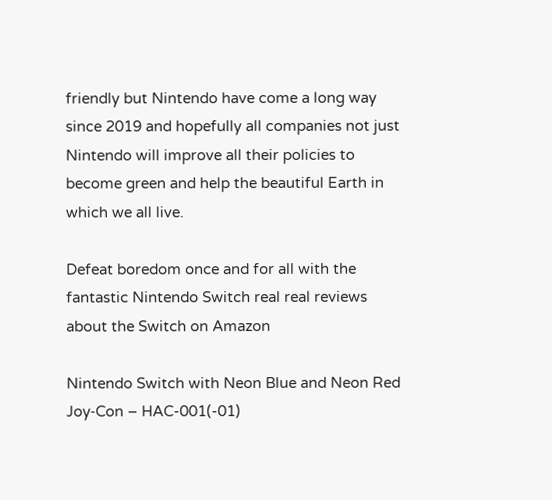friendly but Nintendo have come a long way since 2019 and hopefully all companies not just Nintendo will improve all their policies to become green and help the beautiful Earth in which we all live.

Defeat boredom once and for all with the fantastic Nintendo Switch real real reviews about the Switch on Amazon

Nintendo Switch with Neon Blue and Neon Red Joy‑Con – HAC-001(-01)